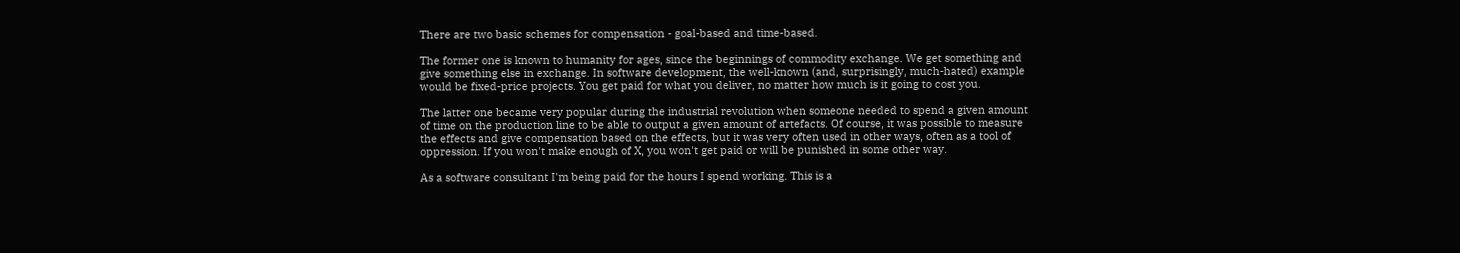There are two basic schemes for compensation - goal-based and time-based.

The former one is known to humanity for ages, since the beginnings of commodity exchange. We get something and give something else in exchange. In software development, the well-known (and, surprisingly, much-hated) example would be fixed-price projects. You get paid for what you deliver, no matter how much is it going to cost you.

The latter one became very popular during the industrial revolution when someone needed to spend a given amount of time on the production line to be able to output a given amount of artefacts. Of course, it was possible to measure the effects and give compensation based on the effects, but it was very often used in other ways, often as a tool of oppression. If you won't make enough of X, you won't get paid or will be punished in some other way.

As a software consultant I'm being paid for the hours I spend working. This is a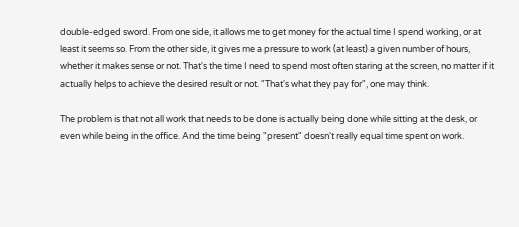double-edged sword. From one side, it allows me to get money for the actual time I spend working, or at least it seems so. From the other side, it gives me a pressure to work (at least) a given number of hours, whether it makes sense or not. That's the time I need to spend most often staring at the screen, no matter if it actually helps to achieve the desired result or not. "That's what they pay for", one may think.

The problem is that not all work that needs to be done is actually being done while sitting at the desk, or even while being in the office. And the time being "present" doesn't really equal time spent on work.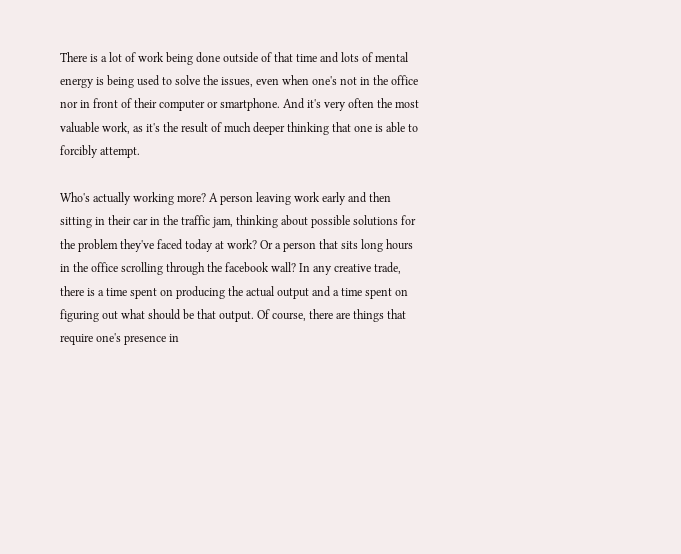There is a lot of work being done outside of that time and lots of mental energy is being used to solve the issues, even when one's not in the office nor in front of their computer or smartphone. And it's very often the most valuable work, as it's the result of much deeper thinking that one is able to forcibly attempt.

Who's actually working more? A person leaving work early and then sitting in their car in the traffic jam, thinking about possible solutions for the problem they've faced today at work? Or a person that sits long hours in the office scrolling through the facebook wall? In any creative trade, there is a time spent on producing the actual output and a time spent on figuring out what should be that output. Of course, there are things that require one's presence in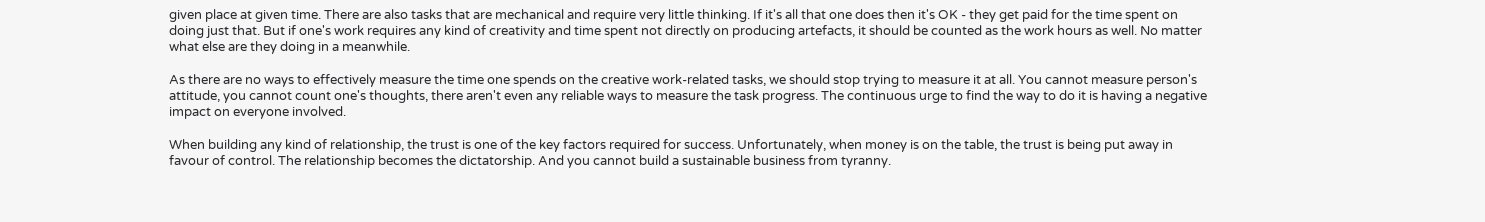given place at given time. There are also tasks that are mechanical and require very little thinking. If it's all that one does then it's OK - they get paid for the time spent on doing just that. But if one's work requires any kind of creativity and time spent not directly on producing artefacts, it should be counted as the work hours as well. No matter what else are they doing in a meanwhile.

As there are no ways to effectively measure the time one spends on the creative work-related tasks, we should stop trying to measure it at all. You cannot measure person's attitude, you cannot count one's thoughts, there aren't even any reliable ways to measure the task progress. The continuous urge to find the way to do it is having a negative impact on everyone involved.

When building any kind of relationship, the trust is one of the key factors required for success. Unfortunately, when money is on the table, the trust is being put away in favour of control. The relationship becomes the dictatorship. And you cannot build a sustainable business from tyranny.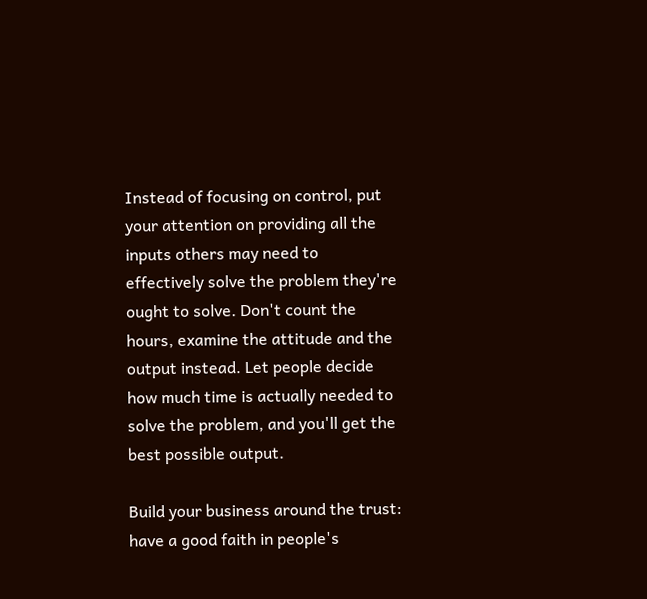Instead of focusing on control, put your attention on providing all the inputs others may need to effectively solve the problem they're ought to solve. Don't count the hours, examine the attitude and the output instead. Let people decide how much time is actually needed to solve the problem, and you'll get the best possible output.

Build your business around the trust: have a good faith in people's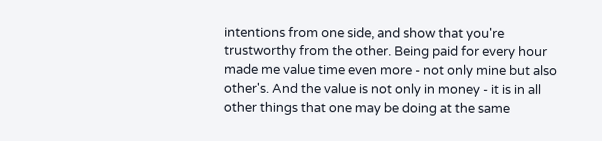intentions from one side, and show that you're trustworthy from the other. Being paid for every hour made me value time even more - not only mine but also other's. And the value is not only in money - it is in all other things that one may be doing at the same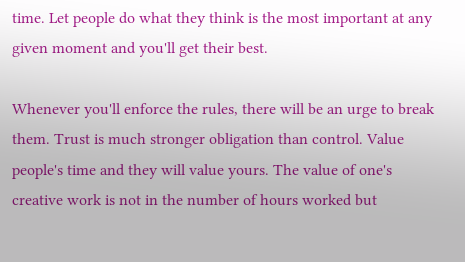time. Let people do what they think is the most important at any given moment and you'll get their best.

Whenever you'll enforce the rules, there will be an urge to break them. Trust is much stronger obligation than control. Value people's time and they will value yours. The value of one's creative work is not in the number of hours worked but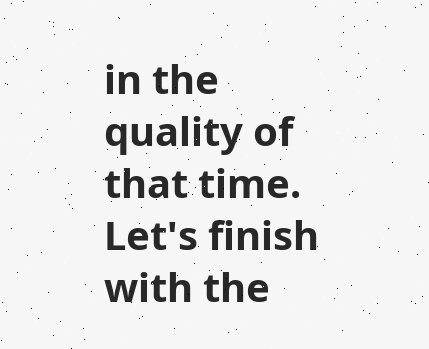in the quality of that time. Let's finish with the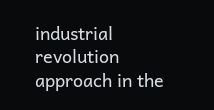industrial revolution approach in the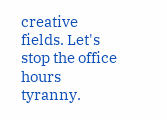creative fields. Let's stop the office hours tyranny.